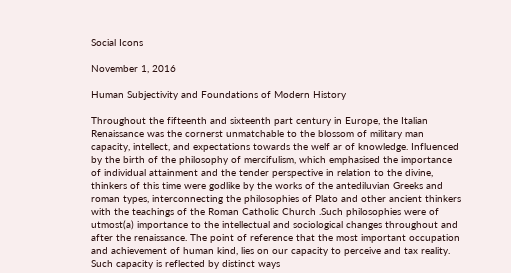Social Icons

November 1, 2016

Human Subjectivity and Foundations of Modern History

Throughout the fifteenth and sixteenth part century in Europe, the Italian Renaissance was the cornerst unmatchable to the blossom of military man capacity, intellect, and expectations towards the welf ar of knowledge. Influenced by the birth of the philosophy of mercifulism, which emphasised the importance of individual attainment and the tender perspective in relation to the divine, thinkers of this time were godlike by the works of the antediluvian Greeks and roman types, interconnecting the philosophies of Plato and other ancient thinkers with the teachings of the Roman Catholic Church .Such philosophies were of utmost(a) importance to the intellectual and sociological changes throughout and after the renaissance. The point of reference that the most important occupation and achievement of human kind, lies on our capacity to perceive and tax reality. Such capacity is reflected by distinct ways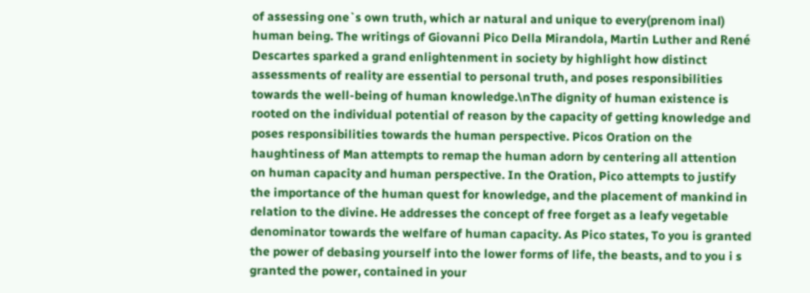of assessing one`s own truth, which ar natural and unique to every(prenom inal) human being. The writings of Giovanni Pico Della Mirandola, Martin Luther and René Descartes sparked a grand enlightenment in society by highlight how distinct assessments of reality are essential to personal truth, and poses responsibilities towards the well-being of human knowledge.\nThe dignity of human existence is rooted on the individual potential of reason by the capacity of getting knowledge and poses responsibilities towards the human perspective. Picos Oration on the haughtiness of Man attempts to remap the human adorn by centering all attention on human capacity and human perspective. In the Oration, Pico attempts to justify the importance of the human quest for knowledge, and the placement of mankind in relation to the divine. He addresses the concept of free forget as a leafy vegetable denominator towards the welfare of human capacity. As Pico states, To you is granted the power of debasing yourself into the lower forms of life, the beasts, and to you i s granted the power, contained in your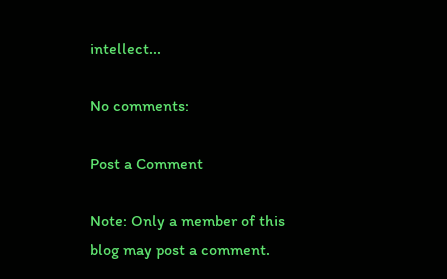intellect...

No comments:

Post a Comment

Note: Only a member of this blog may post a comment.